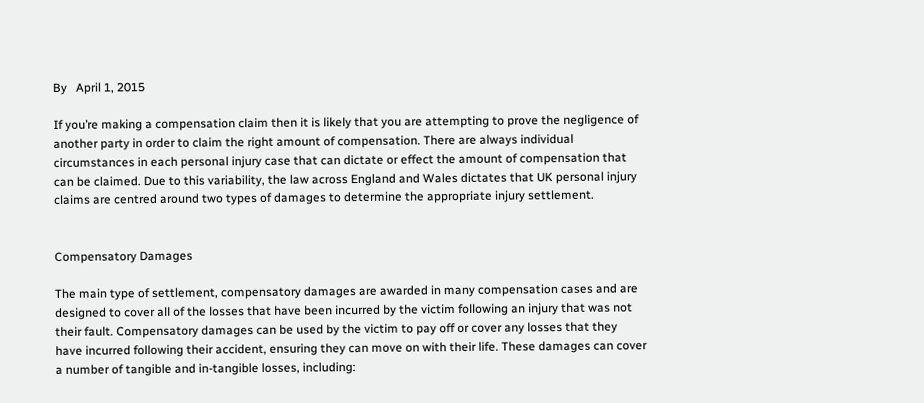By   April 1, 2015

If you’re making a compensation claim then it is likely that you are attempting to prove the negligence of another party in order to claim the right amount of compensation. There are always individual circumstances in each personal injury case that can dictate or effect the amount of compensation that can be claimed. Due to this variability, the law across England and Wales dictates that UK personal injury claims are centred around two types of damages to determine the appropriate injury settlement.


Compensatory Damages

The main type of settlement, compensatory damages are awarded in many compensation cases and are designed to cover all of the losses that have been incurred by the victim following an injury that was not their fault. Compensatory damages can be used by the victim to pay off or cover any losses that they have incurred following their accident, ensuring they can move on with their life. These damages can cover a number of tangible and in-tangible losses, including: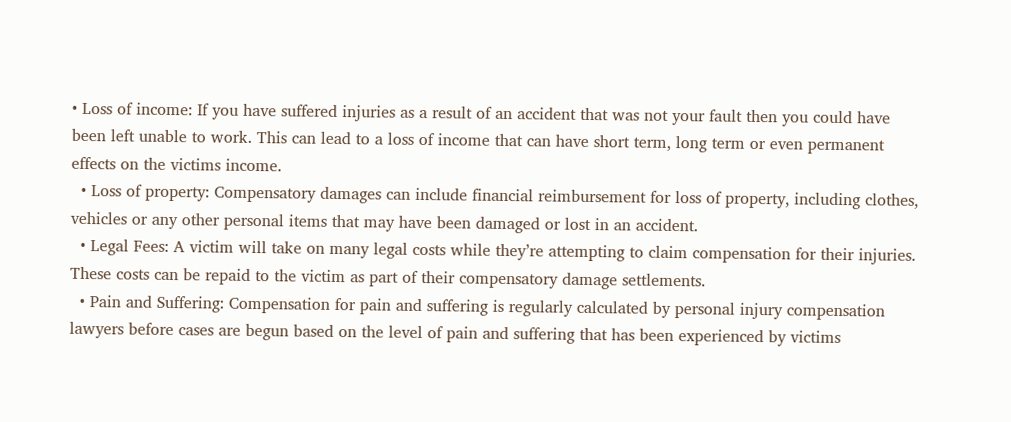• Loss of income: If you have suffered injuries as a result of an accident that was not your fault then you could have been left unable to work. This can lead to a loss of income that can have short term, long term or even permanent effects on the victims income.
  • Loss of property: Compensatory damages can include financial reimbursement for loss of property, including clothes, vehicles or any other personal items that may have been damaged or lost in an accident.
  • Legal Fees: A victim will take on many legal costs while they’re attempting to claim compensation for their injuries. These costs can be repaid to the victim as part of their compensatory damage settlements.
  • Pain and Suffering: Compensation for pain and suffering is regularly calculated by personal injury compensation lawyers before cases are begun based on the level of pain and suffering that has been experienced by victims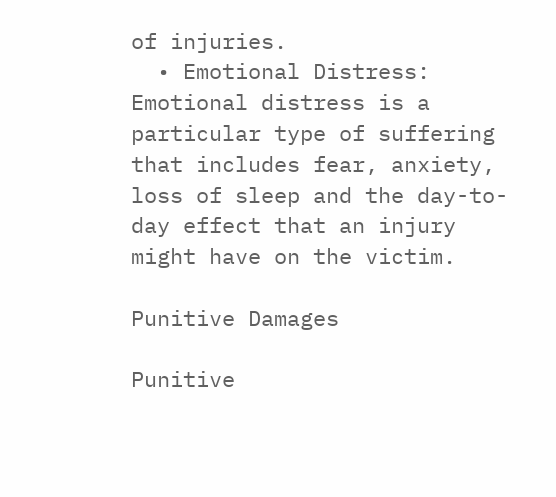of injuries.
  • Emotional Distress: Emotional distress is a particular type of suffering that includes fear, anxiety, loss of sleep and the day-to-day effect that an injury might have on the victim.

Punitive Damages

Punitive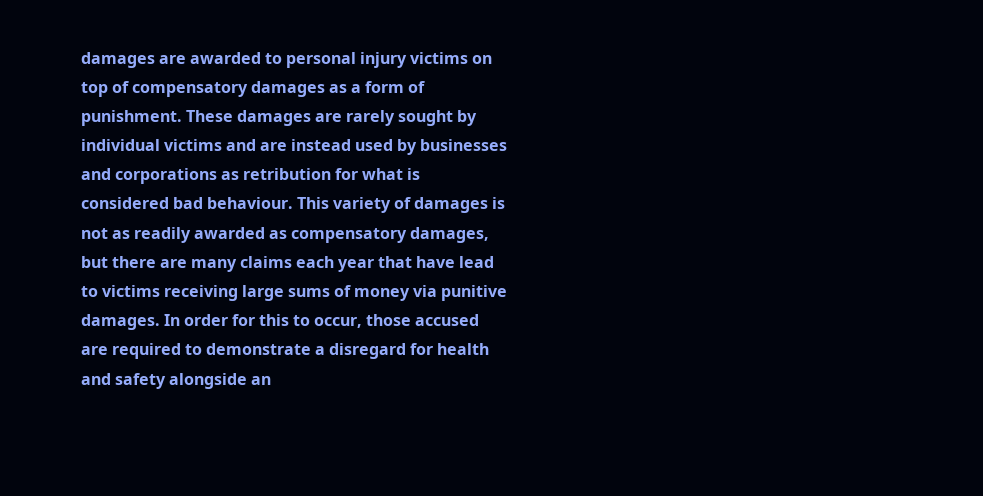damages are awarded to personal injury victims on top of compensatory damages as a form of punishment. These damages are rarely sought by individual victims and are instead used by businesses and corporations as retribution for what is considered bad behaviour. This variety of damages is not as readily awarded as compensatory damages, but there are many claims each year that have lead to victims receiving large sums of money via punitive damages. In order for this to occur, those accused are required to demonstrate a disregard for health and safety alongside an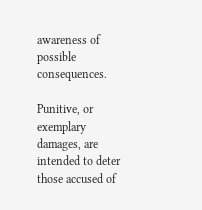awareness of possible consequences.

Punitive, or exemplary damages, are intended to deter those accused of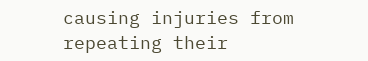causing injuries from repeating their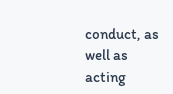conduct, as well as acting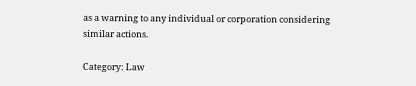as a warning to any individual or corporation considering similar actions.

Category: Law